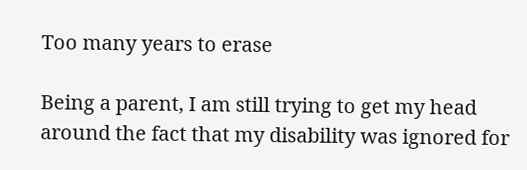Too many years to erase

Being a parent, I am still trying to get my head around the fact that my disability was ignored for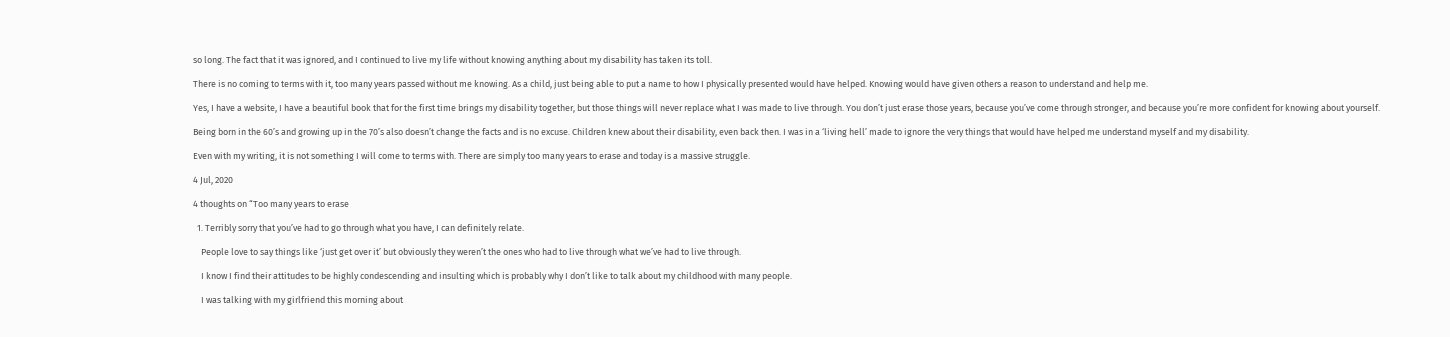so long. The fact that it was ignored, and I continued to live my life without knowing anything about my disability has taken its toll.

There is no coming to terms with it, too many years passed without me knowing. As a child, just being able to put a name to how I physically presented would have helped. Knowing would have given others a reason to understand and help me.

Yes, I have a website, I have a beautiful book that for the first time brings my disability together, but those things will never replace what I was made to live through. You don’t just erase those years, because you’ve come through stronger, and because you’re more confident for knowing about yourself.

Being born in the 60’s and growing up in the 70’s also doesn’t change the facts and is no excuse. Children knew about their disability, even back then. I was in a ‘living hell’ made to ignore the very things that would have helped me understand myself and my disability.

Even with my writing, it is not something I will come to terms with. There are simply too many years to erase and today is a massive struggle.

4 Jul, 2020

4 thoughts on “Too many years to erase

  1. Terribly sorry that you’ve had to go through what you have, I can definitely relate.

    People love to say things like ‘just get over it’ but obviously they weren’t the ones who had to live through what we’ve had to live through.

    I know I find their attitudes to be highly condescending and insulting which is probably why I don’t like to talk about my childhood with many people.

    I was talking with my girlfriend this morning about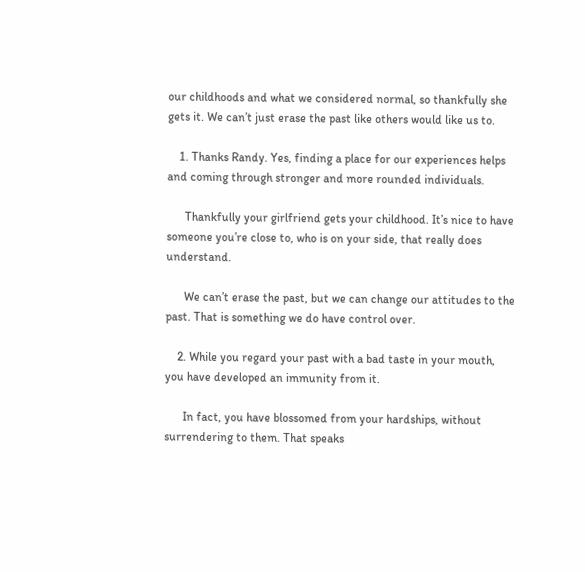our childhoods and what we considered normal, so thankfully she gets it. We can’t just erase the past like others would like us to.

    1. Thanks Randy. Yes, finding a place for our experiences helps and coming through stronger and more rounded individuals.

      Thankfully your girlfriend gets your childhood. It’s nice to have someone you’re close to, who is on your side, that really does understand.

      We can’t erase the past, but we can change our attitudes to the past. That is something we do have control over.

    2. While you regard your past with a bad taste in your mouth, you have developed an immunity from it.

      In fact, you have blossomed from your hardships, without surrendering to them. That speaks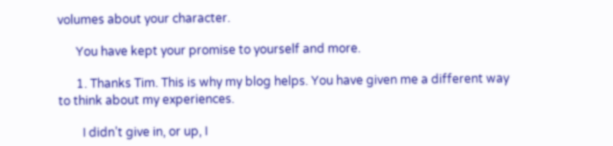volumes about your character.

      You have kept your promise to yourself and more.

      1. Thanks Tim. This is why my blog helps. You have given me a different way to think about my experiences.

        I didn’t give in, or up, I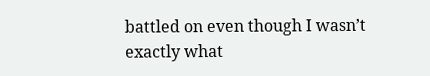battled on even though I wasn’t exactly what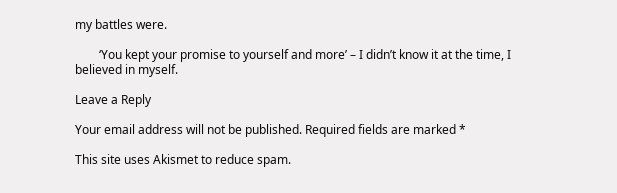my battles were.

        ‘You kept your promise to yourself and more’ – I didn’t know it at the time, I believed in myself.

Leave a Reply

Your email address will not be published. Required fields are marked *

This site uses Akismet to reduce spam.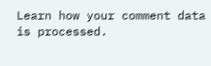Learn how your comment data is processed.